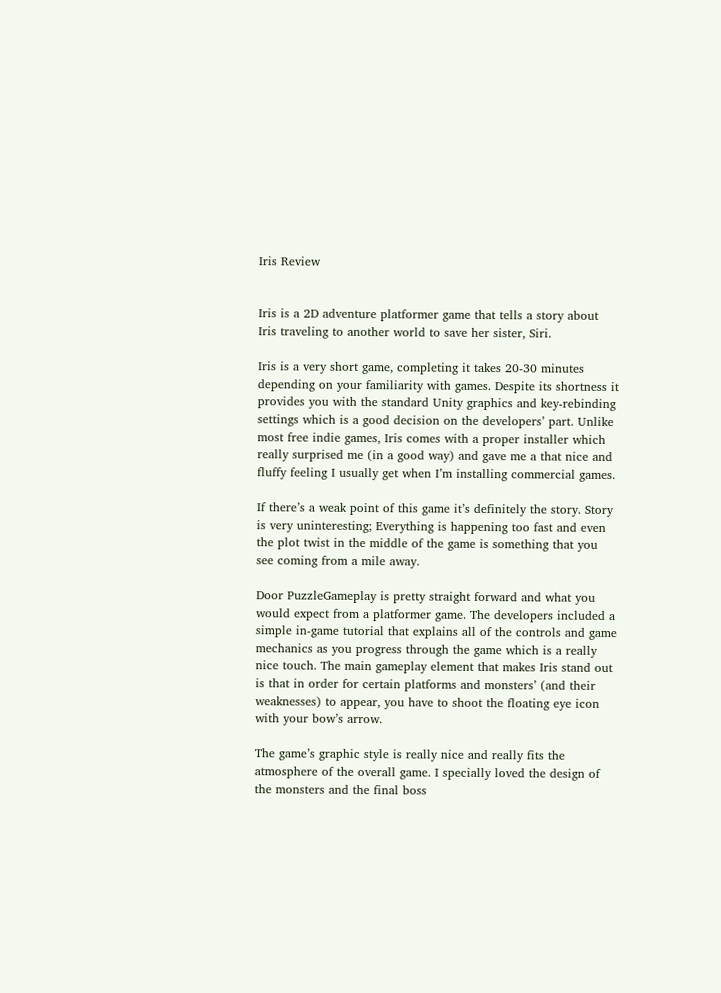Iris Review


Iris is a 2D adventure platformer game that tells a story about Iris traveling to another world to save her sister, Siri.

Iris is a very short game, completing it takes 20-30 minutes depending on your familiarity with games. Despite its shortness it provides you with the standard Unity graphics and key-rebinding settings which is a good decision on the developers’ part. Unlike most free indie games, Iris comes with a proper installer which really surprised me (in a good way) and gave me a that nice and fluffy feeling I usually get when I’m installing commercial games.

If there’s a weak point of this game it’s definitely the story. Story is very uninteresting; Everything is happening too fast and even the plot twist in the middle of the game is something that you see coming from a mile away.

Door PuzzleGameplay is pretty straight forward and what you would expect from a platformer game. The developers included a simple in-game tutorial that explains all of the controls and game mechanics as you progress through the game which is a really nice touch. The main gameplay element that makes Iris stand out is that in order for certain platforms and monsters’ (and their weaknesses) to appear, you have to shoot the floating eye icon with your bow’s arrow.

The game’s graphic style is really nice and really fits the atmosphere of the overall game. I specially loved the design of the monsters and the final boss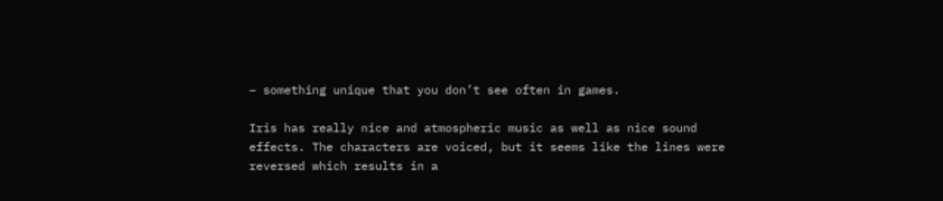– something unique that you don’t see often in games.

Iris has really nice and atmospheric music as well as nice sound effects. The characters are voiced, but it seems like the lines were reversed which results in a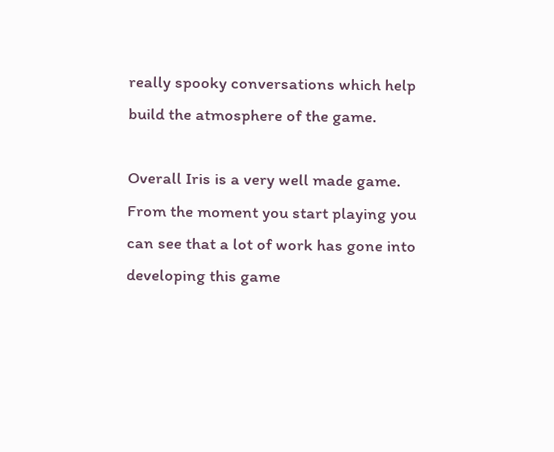really spooky conversations which help build the atmosphere of the game.

Overall Iris is a very well made game. From the moment you start playing you can see that a lot of work has gone into developing this game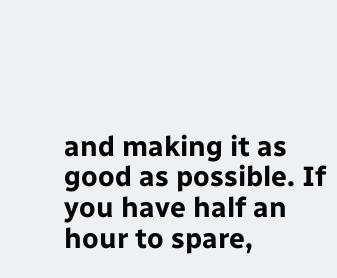and making it as good as possible. If you have half an hour to spare,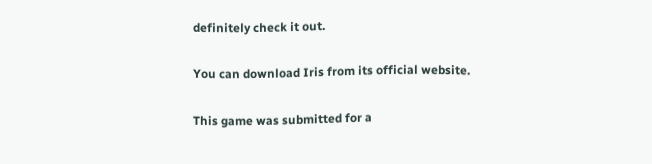definitely check it out.

You can download Iris from its official website.

This game was submitted for a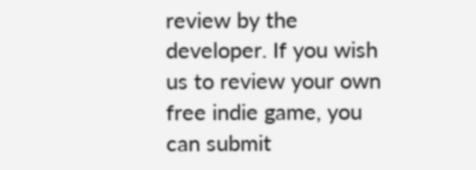review by the developer. If you wish us to review your own free indie game, you can submit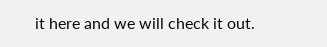it here and we will check it out.